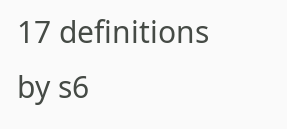17 definitions by s6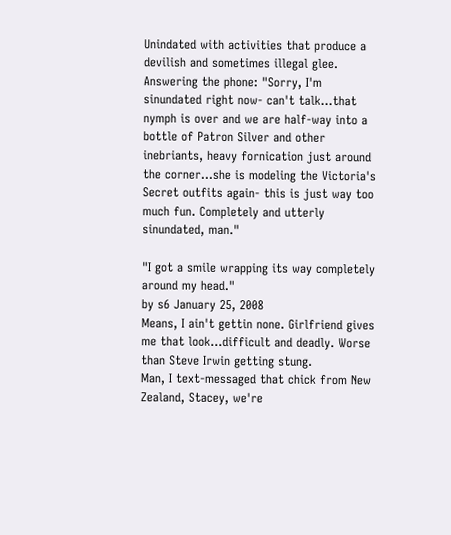Unindated with activities that produce a devilish and sometimes illegal glee.
Answering the phone: "Sorry, I'm sinundated right now- can't talk...that nymph is over and we are half-way into a bottle of Patron Silver and other inebriants, heavy fornication just around the corner...she is modeling the Victoria's Secret outfits again- this is just way too much fun. Completely and utterly sinundated, man."

"I got a smile wrapping its way completely around my head."
by s6 January 25, 2008
Means, I ain't gettin none. Girlfriend gives me that look...difficult and deadly. Worse than Steve Irwin getting stung.
Man, I text-messaged that chick from New Zealand, Stacey, we're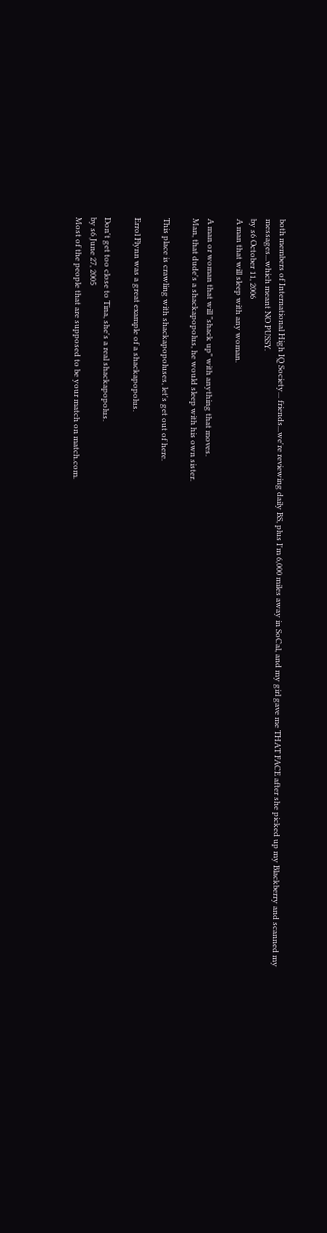both members of International High IQ Society... friends...we're reviewing daily BS, plus I'm 6,000 miles away in SoCal, and my girl gave me THAT FACE after she picked up my Blackberry and scanned my messages...which meant NO PUSSY.
by s6 October 11, 2006
A man that will sleep with any woman.

A man or woman that will "shack up" with anything that moves.
Man, that dude's a shackapopolus, he would sleep with his own sister.

This place is crawling with shackapopoluses, let's get out of here.

Errol Flynn was a great example of a shackapopolus.

Don't get too close to Tina, she's a real shackapopolus.
by s6 June 27, 2005
Most of the people that are supposed to be your match on match.com.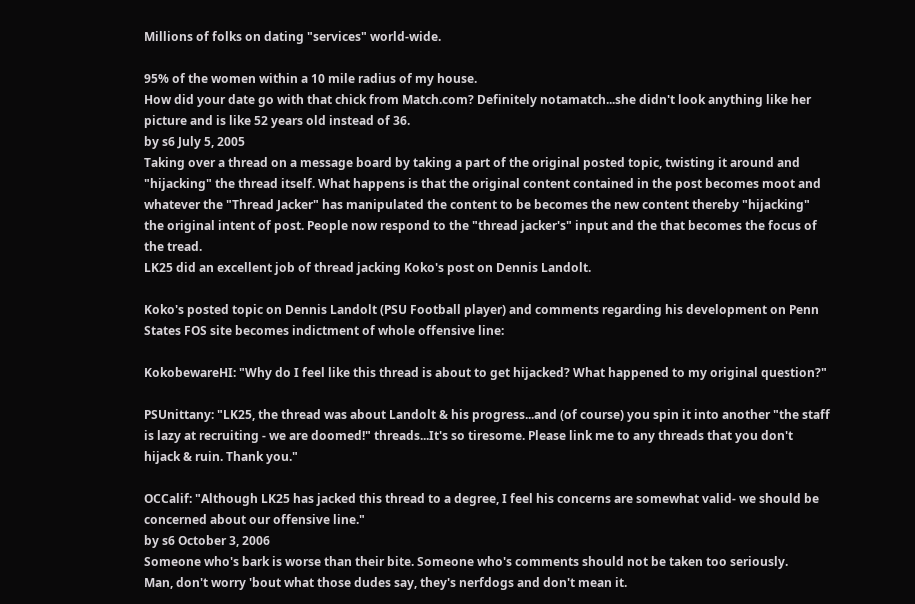Millions of folks on dating "services" world-wide.

95% of the women within a 10 mile radius of my house.
How did your date go with that chick from Match.com? Definitely notamatch...she didn't look anything like her picture and is like 52 years old instead of 36.
by s6 July 5, 2005
Taking over a thread on a message board by taking a part of the original posted topic, twisting it around and "hijacking" the thread itself. What happens is that the original content contained in the post becomes moot and whatever the "Thread Jacker" has manipulated the content to be becomes the new content thereby "hijacking" the original intent of post. People now respond to the "thread jacker's" input and the that becomes the focus of the tread.
LK25 did an excellent job of thread jacking Koko's post on Dennis Landolt.

Koko's posted topic on Dennis Landolt (PSU Football player) and comments regarding his development on Penn States FOS site becomes indictment of whole offensive line:

KokobewareHI: "Why do I feel like this thread is about to get hijacked? What happened to my original question?"

PSUnittany: "LK25, the thread was about Landolt & his progress...and (of course) you spin it into another "the staff is lazy at recruiting - we are doomed!" threads...It's so tiresome. Please link me to any threads that you don't hijack & ruin. Thank you."

OCCalif: "Although LK25 has jacked this thread to a degree, I feel his concerns are somewhat valid- we should be concerned about our offensive line."
by s6 October 3, 2006
Someone who's bark is worse than their bite. Someone who's comments should not be taken too seriously.
Man, don't worry 'bout what those dudes say, they's nerfdogs and don't mean it.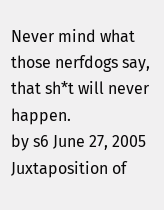Never mind what those nerfdogs say, that sh*t will never happen.
by s6 June 27, 2005
Juxtaposition of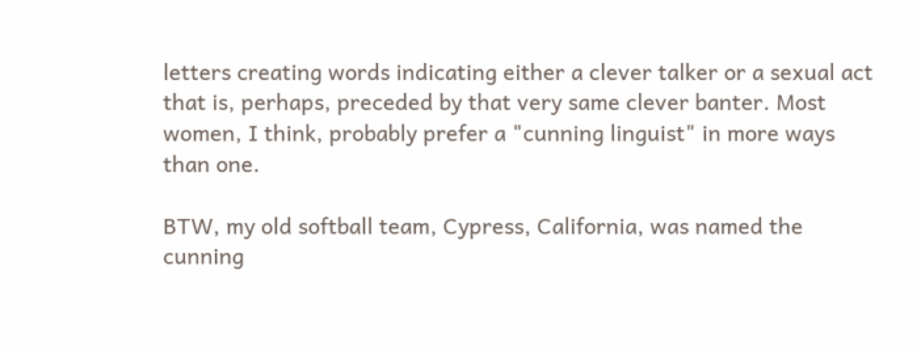letters creating words indicating either a clever talker or a sexual act that is, perhaps, preceded by that very same clever banter. Most women, I think, probably prefer a "cunning linguist" in more ways than one.

BTW, my old softball team, Cypress, California, was named the cunning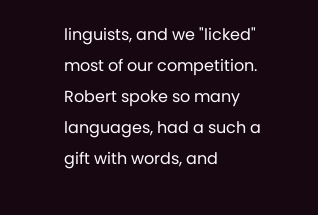linguists, and we "licked" most of our competition.
Robert spoke so many languages, had a such a gift with words, and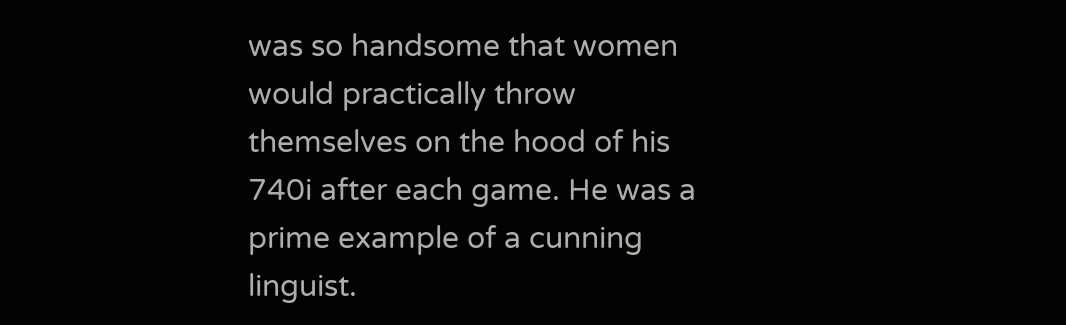was so handsome that women would practically throw themselves on the hood of his 740i after each game. He was a prime example of a cunning linguist.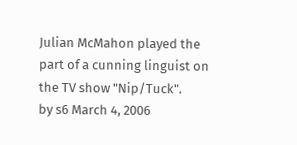Julian McMahon played the part of a cunning linguist on the TV show "Nip/Tuck".
by s6 March 4, 2006